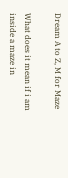Dream A to Z, M for Maze

What does it mean if i am inside a maze in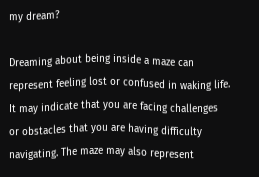my dream?

Dreaming about being inside a maze can represent feeling lost or confused in waking life. It may indicate that you are facing challenges or obstacles that you are having difficulty navigating. The maze may also represent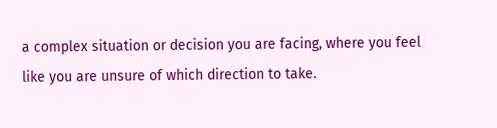a complex situation or decision you are facing, where you feel like you are unsure of which direction to take.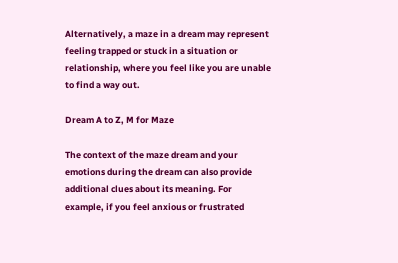Alternatively, a maze in a dream may represent feeling trapped or stuck in a situation or relationship, where you feel like you are unable to find a way out.

Dream A to Z, M for Maze

The context of the maze dream and your emotions during the dream can also provide additional clues about its meaning. For example, if you feel anxious or frustrated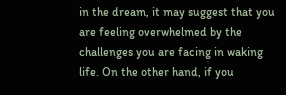in the dream, it may suggest that you are feeling overwhelmed by the challenges you are facing in waking life. On the other hand, if you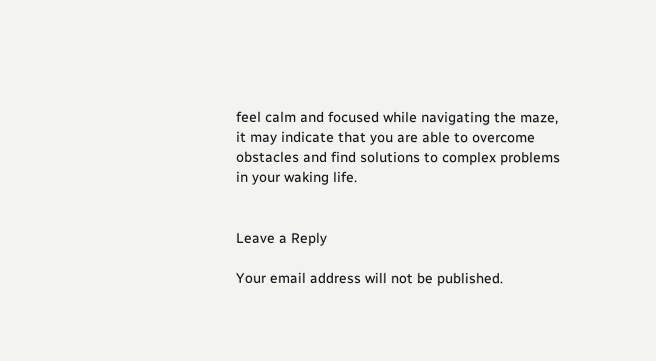feel calm and focused while navigating the maze, it may indicate that you are able to overcome obstacles and find solutions to complex problems in your waking life.


Leave a Reply

Your email address will not be published.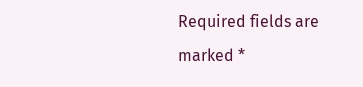Required fields are marked *